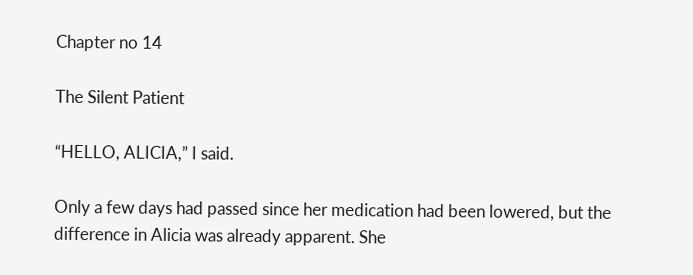Chapter no 14

The Silent Patient

“HELLO, ALICIA,” I said.

Only a few days had passed since her medication had been lowered, but the difference in Alicia was already apparent. She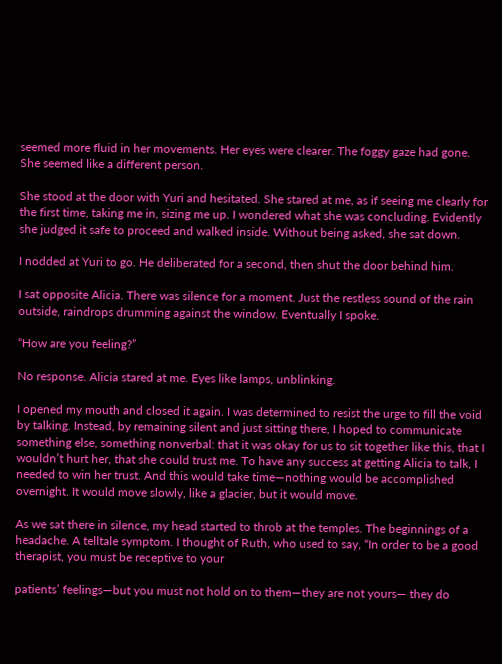seemed more fluid in her movements. Her eyes were clearer. The foggy gaze had gone. She seemed like a different person.

She stood at the door with Yuri and hesitated. She stared at me, as if seeing me clearly for the first time, taking me in, sizing me up. I wondered what she was concluding. Evidently she judged it safe to proceed and walked inside. Without being asked, she sat down.

I nodded at Yuri to go. He deliberated for a second, then shut the door behind him.

I sat opposite Alicia. There was silence for a moment. Just the restless sound of the rain outside, raindrops drumming against the window. Eventually I spoke.

“How are you feeling?”

No response. Alicia stared at me. Eyes like lamps, unblinking.

I opened my mouth and closed it again. I was determined to resist the urge to fill the void by talking. Instead, by remaining silent and just sitting there, I hoped to communicate something else, something nonverbal: that it was okay for us to sit together like this, that I wouldn’t hurt her, that she could trust me. To have any success at getting Alicia to talk, I needed to win her trust. And this would take time—nothing would be accomplished overnight. It would move slowly, like a glacier, but it would move.

As we sat there in silence, my head started to throb at the temples. The beginnings of a headache. A telltale symptom. I thought of Ruth, who used to say, “In order to be a good therapist, you must be receptive to your

patients’ feelings—but you must not hold on to them—they are not yours— they do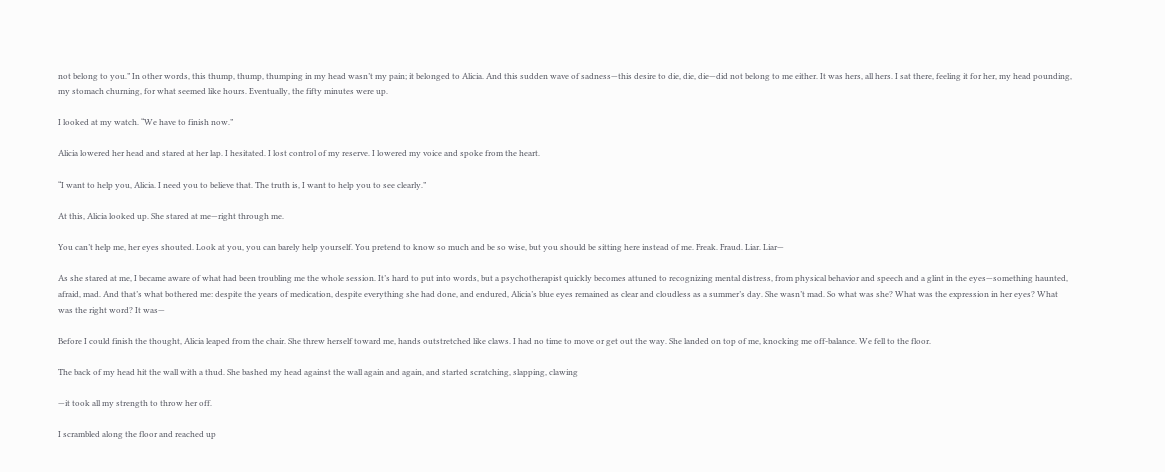not belong to you.” In other words, this thump, thump, thumping in my head wasn’t my pain; it belonged to Alicia. And this sudden wave of sadness—this desire to die, die, die—did not belong to me either. It was hers, all hers. I sat there, feeling it for her, my head pounding, my stomach churning, for what seemed like hours. Eventually, the fifty minutes were up.

I looked at my watch. “We have to finish now.”

Alicia lowered her head and stared at her lap. I hesitated. I lost control of my reserve. I lowered my voice and spoke from the heart.

“I want to help you, Alicia. I need you to believe that. The truth is, I want to help you to see clearly.”

At this, Alicia looked up. She stared at me—right through me.

You can’t help me, her eyes shouted. Look at you, you can barely help yourself. You pretend to know so much and be so wise, but you should be sitting here instead of me. Freak. Fraud. Liar. Liar—

As she stared at me, I became aware of what had been troubling me the whole session. It’s hard to put into words, but a psychotherapist quickly becomes attuned to recognizing mental distress, from physical behavior and speech and a glint in the eyes—something haunted, afraid, mad. And that’s what bothered me: despite the years of medication, despite everything she had done, and endured, Alicia’s blue eyes remained as clear and cloudless as a summer’s day. She wasn’t mad. So what was she? What was the expression in her eyes? What was the right word? It was—

Before I could finish the thought, Alicia leaped from the chair. She threw herself toward me, hands outstretched like claws. I had no time to move or get out the way. She landed on top of me, knocking me off-balance. We fell to the floor.

The back of my head hit the wall with a thud. She bashed my head against the wall again and again, and started scratching, slapping, clawing

—it took all my strength to throw her off.

I scrambled along the floor and reached up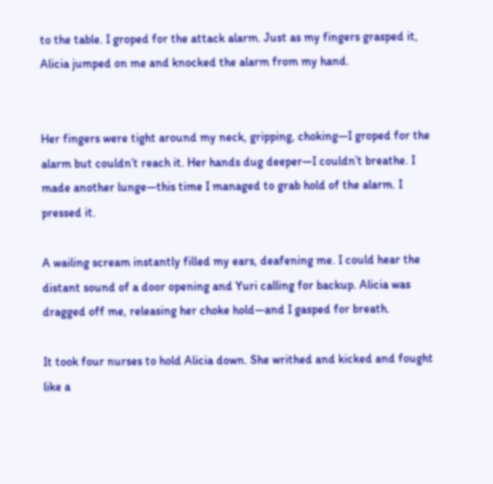to the table. I groped for the attack alarm. Just as my fingers grasped it, Alicia jumped on me and knocked the alarm from my hand.


Her fingers were tight around my neck, gripping, choking—I groped for the alarm but couldn’t reach it. Her hands dug deeper—I couldn’t breathe. I made another lunge—this time I managed to grab hold of the alarm. I pressed it.

A wailing scream instantly filled my ears, deafening me. I could hear the distant sound of a door opening and Yuri calling for backup. Alicia was dragged off me, releasing her choke hold—and I gasped for breath.

It took four nurses to hold Alicia down. She writhed and kicked and fought like a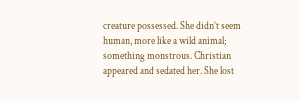creature possessed. She didn’t seem human, more like a wild animal; something monstrous. Christian appeared and sedated her. She lost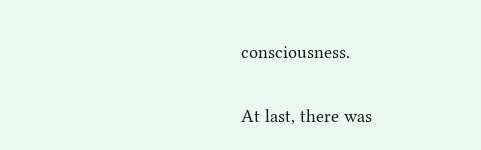consciousness.

At last, there was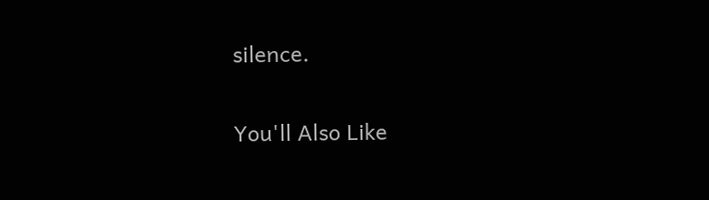silence.

You'll Also Like